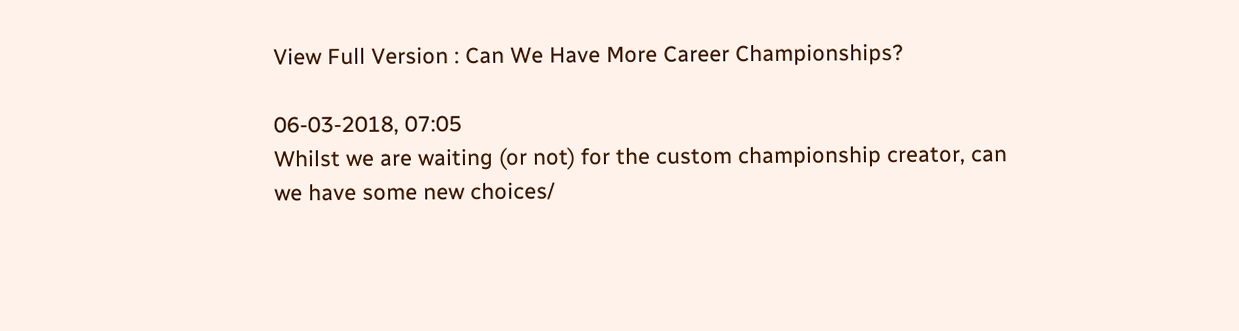View Full Version : Can We Have More Career Championships?

06-03-2018, 07:05
Whilst we are waiting (or not) for the custom championship creator, can we have some new choices/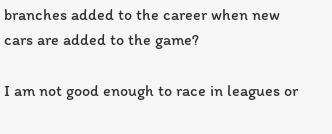branches added to the career when new cars are added to the game?

I am not good enough to race in leagues or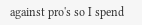against pro's so I spend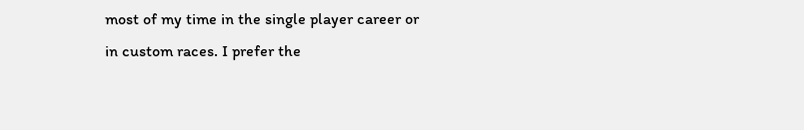most of my time in the single player career or in custom races. I prefer the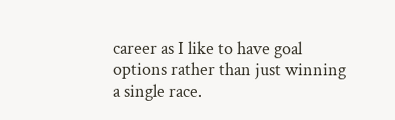career as I like to have goal options rather than just winning a single race.